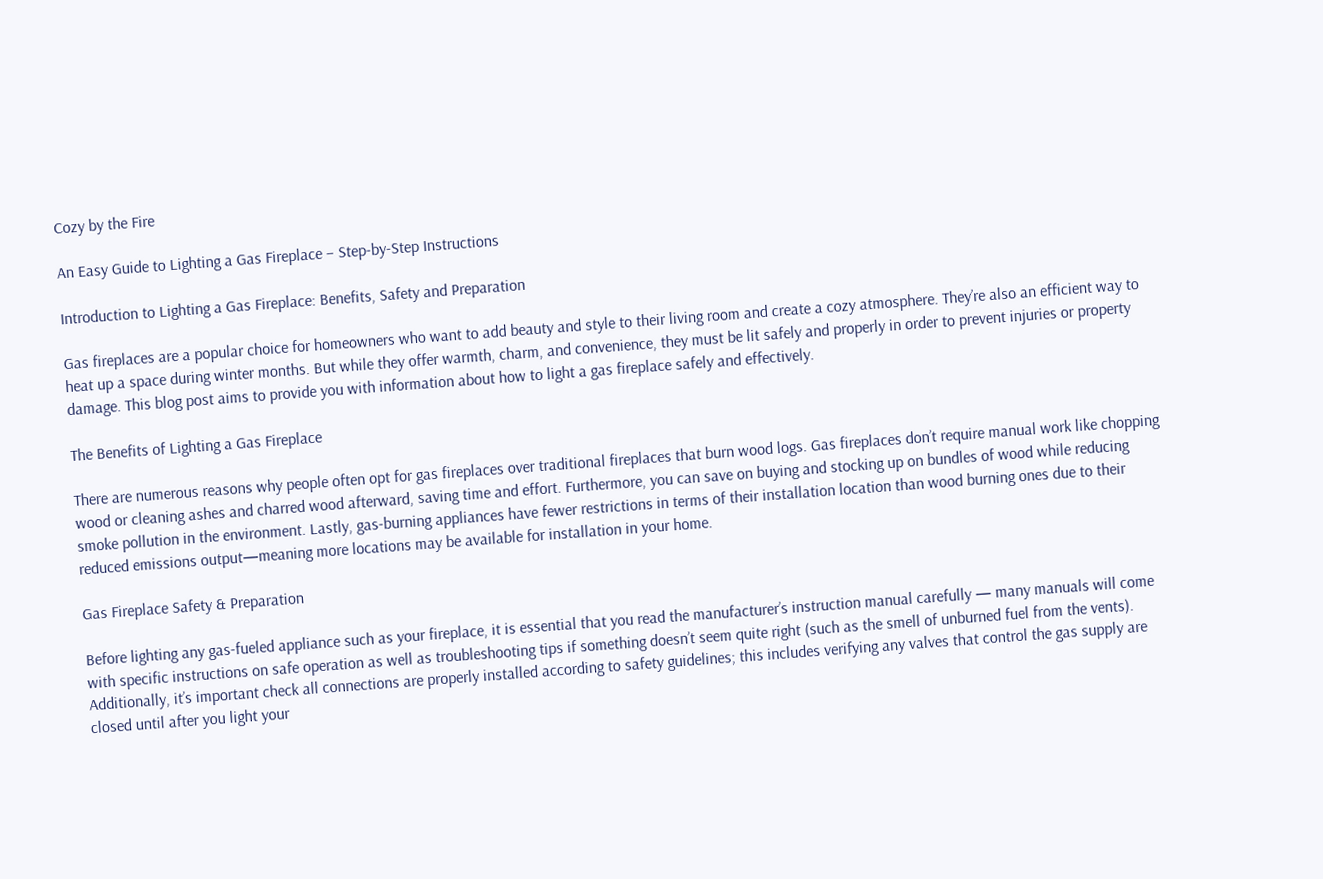Cozy by the Fire

An Easy Guide to Lighting a Gas Fireplace – Step-by-Step Instructions

Introduction to Lighting a Gas Fireplace: Benefits, Safety and Preparation

Gas fireplaces are a popular choice for homeowners who want to add beauty and style to their living room and create a cozy atmosphere. They’re also an efficient way to heat up a space during winter months. But while they offer warmth, charm, and convenience, they must be lit safely and properly in order to prevent injuries or property damage. This blog post aims to provide you with information about how to light a gas fireplace safely and effectively.

The Benefits of Lighting a Gas Fireplace

There are numerous reasons why people often opt for gas fireplaces over traditional fireplaces that burn wood logs. Gas fireplaces don’t require manual work like chopping wood or cleaning ashes and charred wood afterward, saving time and effort. Furthermore, you can save on buying and stocking up on bundles of wood while reducing smoke pollution in the environment. Lastly, gas-burning appliances have fewer restrictions in terms of their installation location than wood burning ones due to their reduced emissions output—meaning more locations may be available for installation in your home.

Gas Fireplace Safety & Preparation

Before lighting any gas-fueled appliance such as your fireplace, it is essential that you read the manufacturer’s instruction manual carefully — many manuals will come with specific instructions on safe operation as well as troubleshooting tips if something doesn’t seem quite right (such as the smell of unburned fuel from the vents). Additionally, it’s important check all connections are properly installed according to safety guidelines; this includes verifying any valves that control the gas supply are closed until after you light your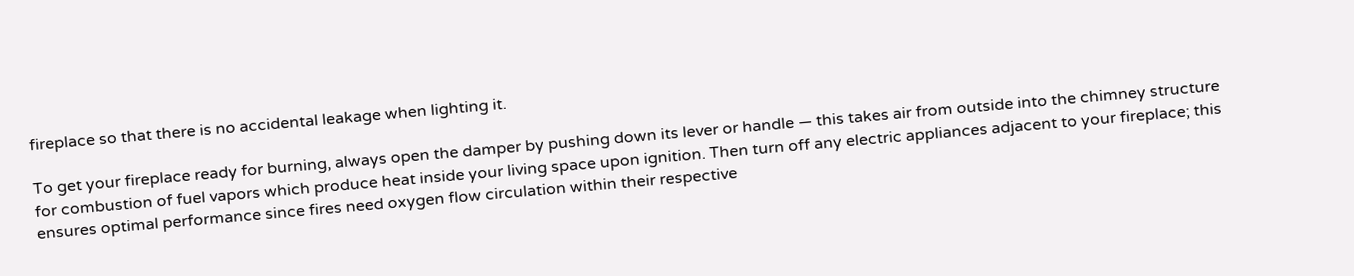fireplace so that there is no accidental leakage when lighting it.

To get your fireplace ready for burning, always open the damper by pushing down its lever or handle — this takes air from outside into the chimney structure for combustion of fuel vapors which produce heat inside your living space upon ignition. Then turn off any electric appliances adjacent to your fireplace; this ensures optimal performance since fires need oxygen flow circulation within their respective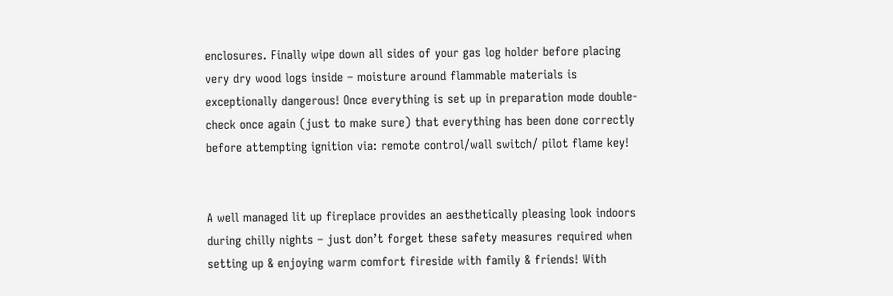enclosures. Finally wipe down all sides of your gas log holder before placing very dry wood logs inside – moisture around flammable materials is exceptionally dangerous! Once everything is set up in preparation mode double-check once again (just to make sure) that everything has been done correctly before attempting ignition via: remote control/wall switch/ pilot flame key!


A well managed lit up fireplace provides an aesthetically pleasing look indoors during chilly nights – just don’t forget these safety measures required when setting up & enjoying warm comfort fireside with family & friends! With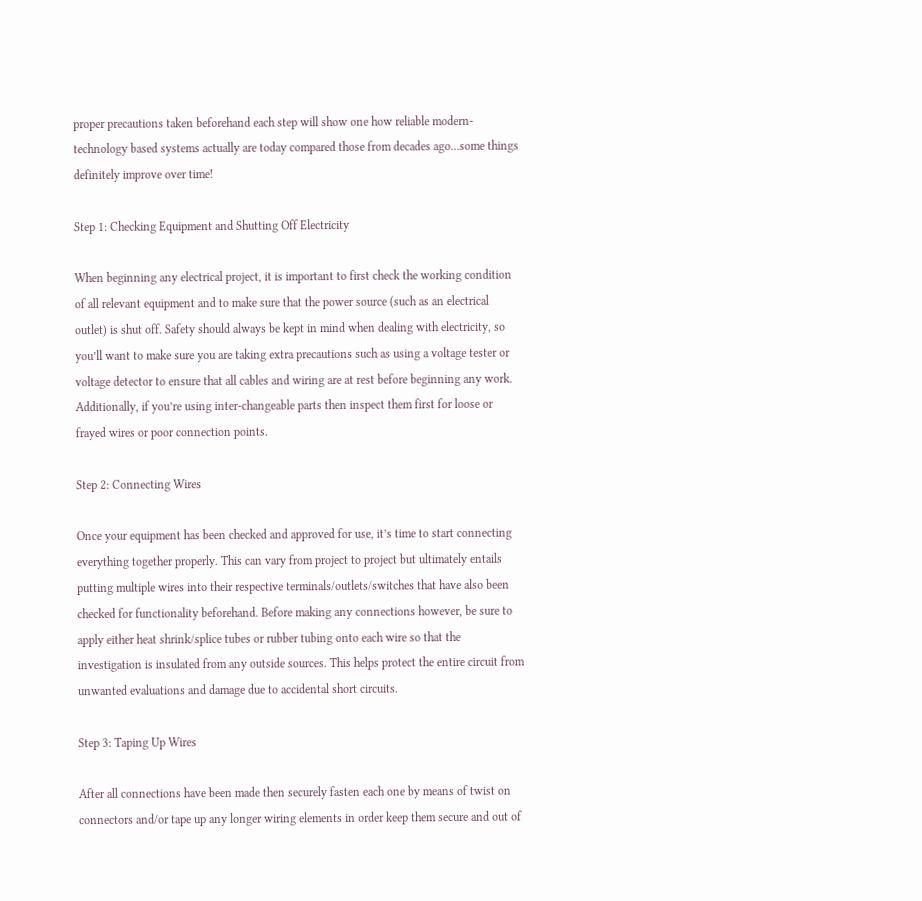proper precautions taken beforehand each step will show one how reliable modern-technology based systems actually are today compared those from decades ago…some things definitely improve over time!

Step 1: Checking Equipment and Shutting Off Electricity

When beginning any electrical project, it is important to first check the working condition of all relevant equipment and to make sure that the power source (such as an electrical outlet) is shut off. Safety should always be kept in mind when dealing with electricity, so you’ll want to make sure you are taking extra precautions such as using a voltage tester or voltage detector to ensure that all cables and wiring are at rest before beginning any work. Additionally, if you’re using inter-changeable parts then inspect them first for loose or frayed wires or poor connection points.

Step 2: Connecting Wires

Once your equipment has been checked and approved for use, it’s time to start connecting everything together properly. This can vary from project to project but ultimately entails putting multiple wires into their respective terminals/outlets/switches that have also been checked for functionality beforehand. Before making any connections however, be sure to apply either heat shrink/splice tubes or rubber tubing onto each wire so that the investigation is insulated from any outside sources. This helps protect the entire circuit from unwanted evaluations and damage due to accidental short circuits.

Step 3: Taping Up Wires

After all connections have been made then securely fasten each one by means of twist on connectors and/or tape up any longer wiring elements in order keep them secure and out of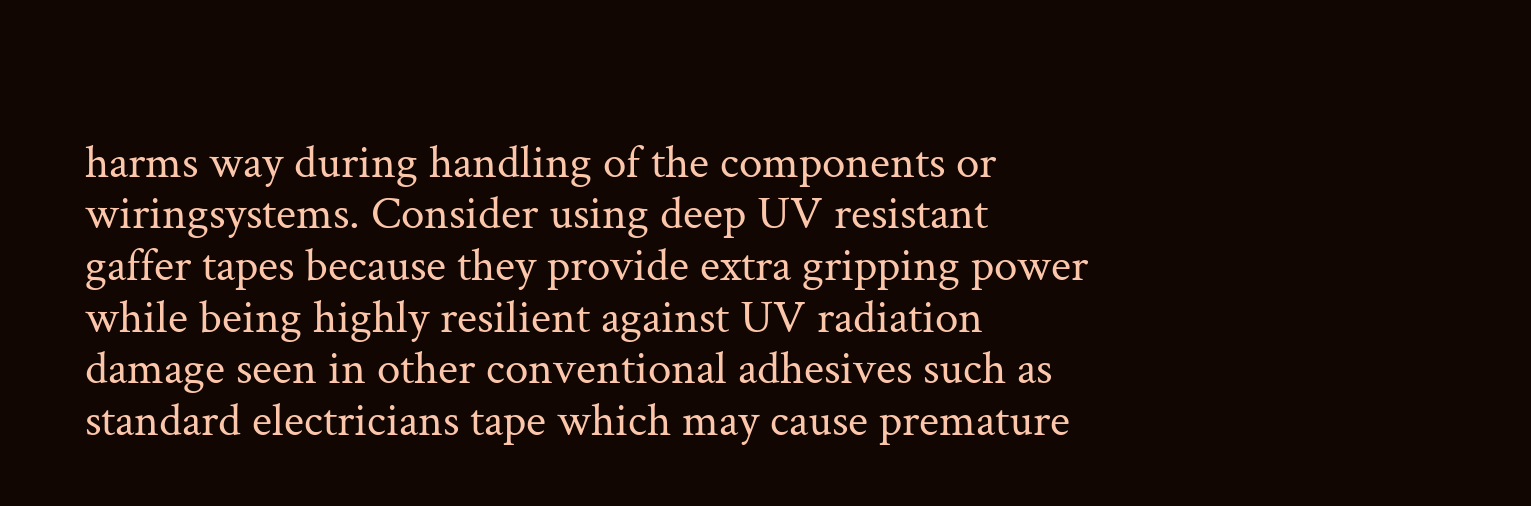harms way during handling of the components or wiringsystems. Consider using deep UV resistant gaffer tapes because they provide extra gripping power while being highly resilient against UV radiation damage seen in other conventional adhesives such as standard electricians tape which may cause premature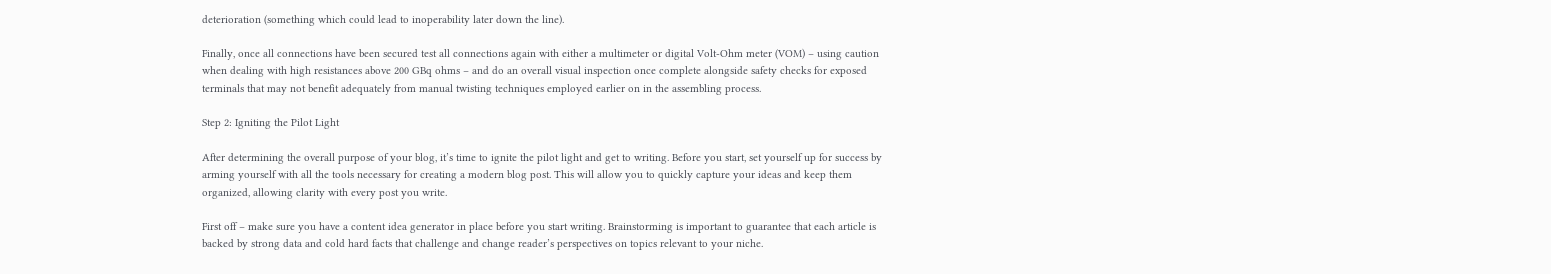deterioration (something which could lead to inoperability later down the line).

Finally, once all connections have been secured test all connections again with either a multimeter or digital Volt-Ohm meter (VOM) – using caution when dealing with high resistances above 200 GBq ohms – and do an overall visual inspection once complete alongside safety checks for exposed terminals that may not benefit adequately from manual twisting techniques employed earlier on in the assembling process.

Step 2: Igniting the Pilot Light

After determining the overall purpose of your blog, it’s time to ignite the pilot light and get to writing. Before you start, set yourself up for success by arming yourself with all the tools necessary for creating a modern blog post. This will allow you to quickly capture your ideas and keep them organized, allowing clarity with every post you write.

First off – make sure you have a content idea generator in place before you start writing. Brainstorming is important to guarantee that each article is backed by strong data and cold hard facts that challenge and change reader’s perspectives on topics relevant to your niche.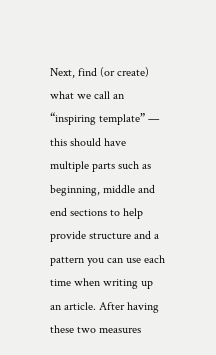Next, find (or create) what we call an “inspiring template” — this should have multiple parts such as beginning, middle and end sections to help provide structure and a pattern you can use each time when writing up an article. After having these two measures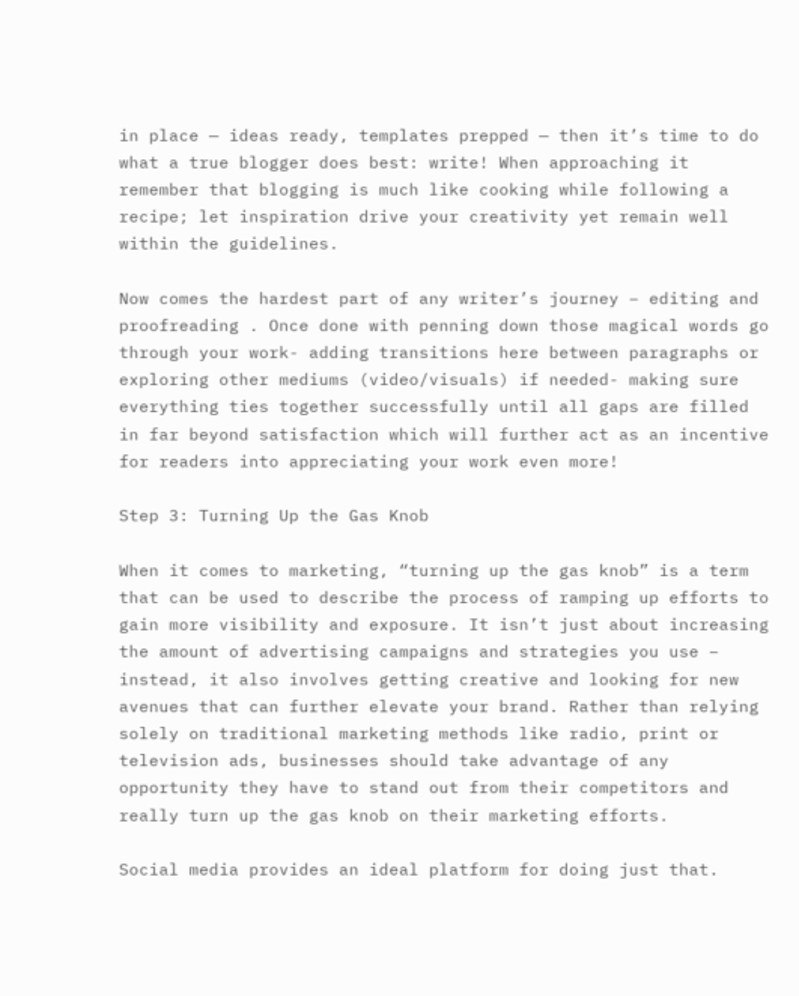in place — ideas ready, templates prepped — then it’s time to do what a true blogger does best: write! When approaching it remember that blogging is much like cooking while following a recipe; let inspiration drive your creativity yet remain well within the guidelines.

Now comes the hardest part of any writer’s journey – editing and proofreading . Once done with penning down those magical words go through your work- adding transitions here between paragraphs or exploring other mediums (video/visuals) if needed- making sure everything ties together successfully until all gaps are filled in far beyond satisfaction which will further act as an incentive for readers into appreciating your work even more!

Step 3: Turning Up the Gas Knob

When it comes to marketing, “turning up the gas knob” is a term that can be used to describe the process of ramping up efforts to gain more visibility and exposure. It isn’t just about increasing the amount of advertising campaigns and strategies you use – instead, it also involves getting creative and looking for new avenues that can further elevate your brand. Rather than relying solely on traditional marketing methods like radio, print or television ads, businesses should take advantage of any opportunity they have to stand out from their competitors and really turn up the gas knob on their marketing efforts.

Social media provides an ideal platform for doing just that.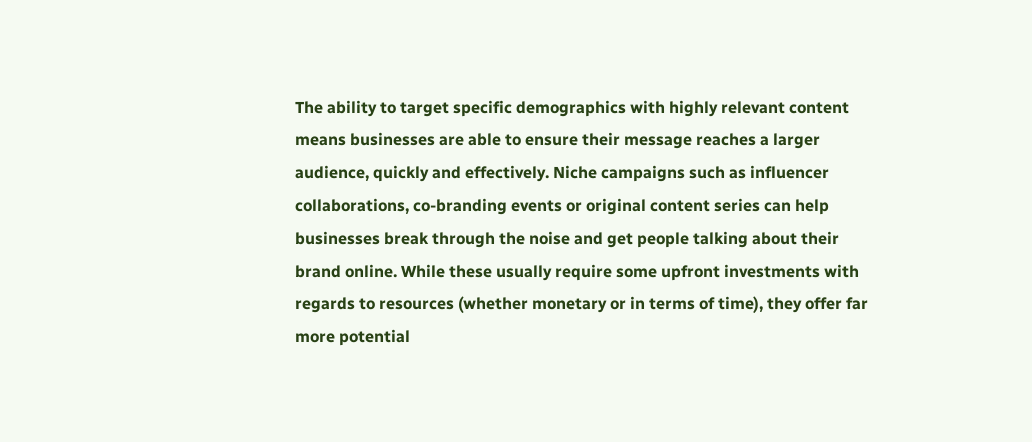The ability to target specific demographics with highly relevant content means businesses are able to ensure their message reaches a larger audience, quickly and effectively. Niche campaigns such as influencer collaborations, co-branding events or original content series can help businesses break through the noise and get people talking about their brand online. While these usually require some upfront investments with regards to resources (whether monetary or in terms of time), they offer far more potential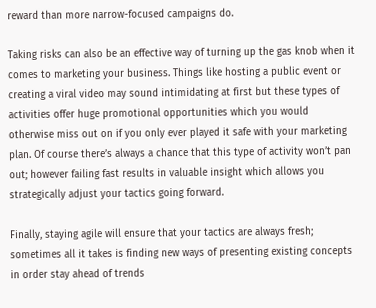reward than more narrow-focused campaigns do.

Taking risks can also be an effective way of turning up the gas knob when it comes to marketing your business. Things like hosting a public event or creating a viral video may sound intimidating at first but these types of activities offer huge promotional opportunities which you would otherwise miss out on if you only ever played it safe with your marketing plan. Of course there’s always a chance that this type of activity won’t pan out; however failing fast results in valuable insight which allows you strategically adjust your tactics going forward.

Finally, staying agile will ensure that your tactics are always fresh; sometimes all it takes is finding new ways of presenting existing concepts in order stay ahead of trends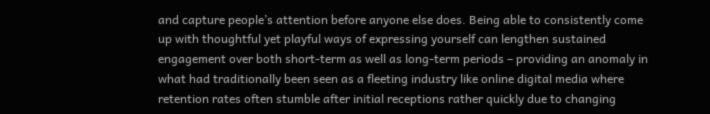and capture people’s attention before anyone else does. Being able to consistently come up with thoughtful yet playful ways of expressing yourself can lengthen sustained engagement over both short-term as well as long-term periods – providing an anomaly in what had traditionally been seen as a fleeting industry like online digital media where retention rates often stumble after initial receptions rather quickly due to changing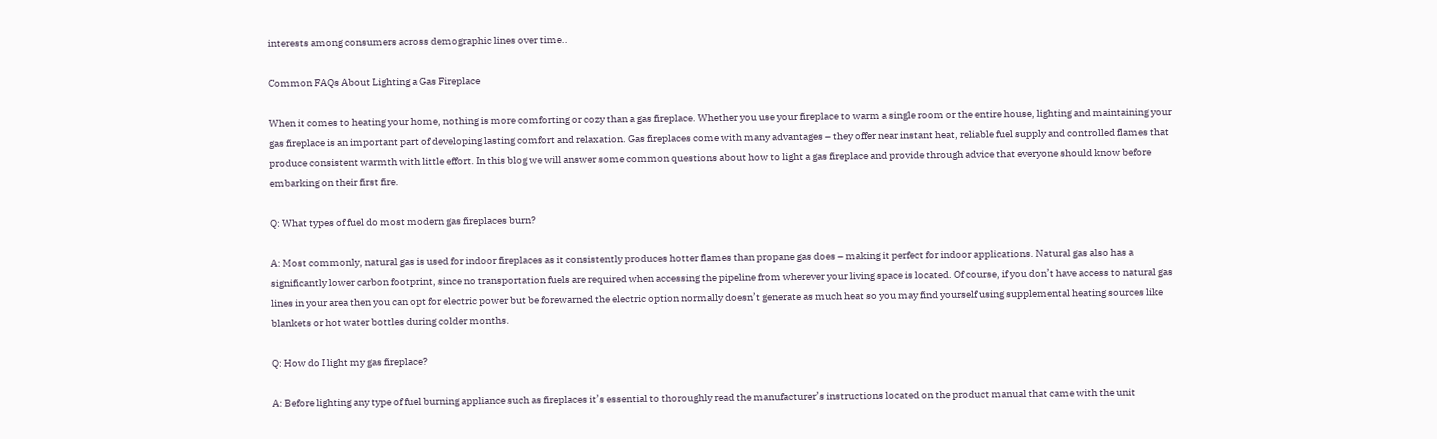interests among consumers across demographic lines over time..

Common FAQs About Lighting a Gas Fireplace

When it comes to heating your home, nothing is more comforting or cozy than a gas fireplace. Whether you use your fireplace to warm a single room or the entire house, lighting and maintaining your gas fireplace is an important part of developing lasting comfort and relaxation. Gas fireplaces come with many advantages – they offer near instant heat, reliable fuel supply and controlled flames that produce consistent warmth with little effort. In this blog we will answer some common questions about how to light a gas fireplace and provide through advice that everyone should know before embarking on their first fire.

Q: What types of fuel do most modern gas fireplaces burn?

A: Most commonly, natural gas is used for indoor fireplaces as it consistently produces hotter flames than propane gas does – making it perfect for indoor applications. Natural gas also has a significantly lower carbon footprint, since no transportation fuels are required when accessing the pipeline from wherever your living space is located. Of course, if you don’t have access to natural gas lines in your area then you can opt for electric power but be forewarned the electric option normally doesn’t generate as much heat so you may find yourself using supplemental heating sources like blankets or hot water bottles during colder months.

Q: How do I light my gas fireplace?

A: Before lighting any type of fuel burning appliance such as fireplaces it’s essential to thoroughly read the manufacturer’s instructions located on the product manual that came with the unit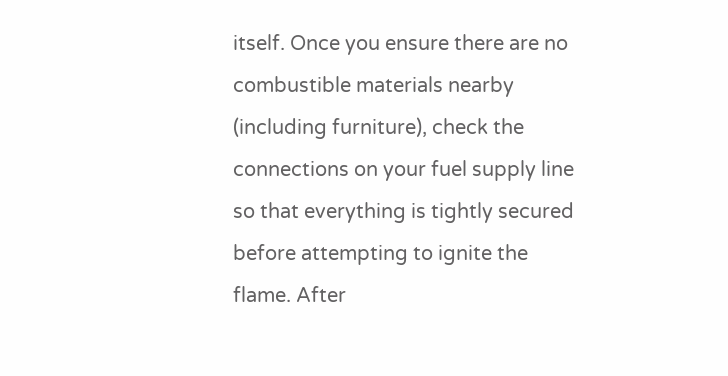itself. Once you ensure there are no combustible materials nearby (including furniture), check the connections on your fuel supply line so that everything is tightly secured before attempting to ignite the flame. After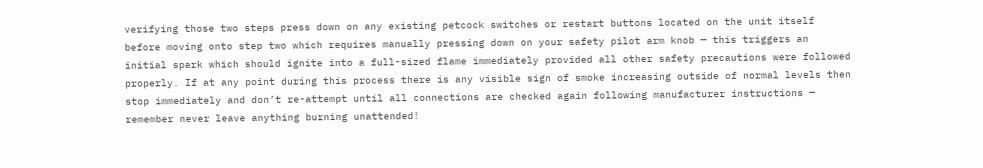verifying those two steps press down on any existing petcock switches or restart buttons located on the unit itself before moving onto step two which requires manually pressing down on your safety pilot arm knob — this triggers an initial spark which should ignite into a full-sized flame immediately provided all other safety precautions were followed properly. If at any point during this process there is any visible sign of smoke increasing outside of normal levels then stop immediately and don’t re-attempt until all connections are checked again following manufacturer instructions — remember never leave anything burning unattended!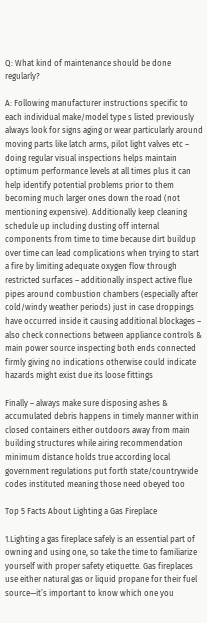Q: What kind of maintenance should be done regularly?

A: Following manufacturer instructions specific to each individual make/model type s listed previously always look for signs aging or wear particularly around moving parts like latch arms, pilot light valves etc – doing regular visual inspections helps maintain optimum performance levels at all times plus it can help identify potential problems prior to them becoming much larger ones down the road (not mentioning expensive). Additionally keep cleaning schedule up including dusting off internal components from time to time because dirt buildup over time can lead complications when trying to start a fire by limiting adequate oxygen flow through restricted surfaces – additionally inspect active flue pipes around combustion chambers (especially after cold/windy weather periods) just in case droppings have occurred inside it causing additional blockages – also check connections between appliance controls & main power source inspecting both ends connected firmly giving no indications otherwise could indicate hazards might exist due its loose fittings

Finally – always make sure disposing ashes & accumulated debris happens in timely manner within closed containers either outdoors away from main building structures while airing recommendation minimum distance holds true according local government regulations put forth state/countrywide codes instituted meaning those need obeyed too

Top 5 Facts About Lighting a Gas Fireplace

1.Lighting a gas fireplace safely is an essential part of owning and using one, so take the time to familiarize yourself with proper safety etiquette. Gas fireplaces use either natural gas or liquid propane for their fuel source—it’s important to know which one you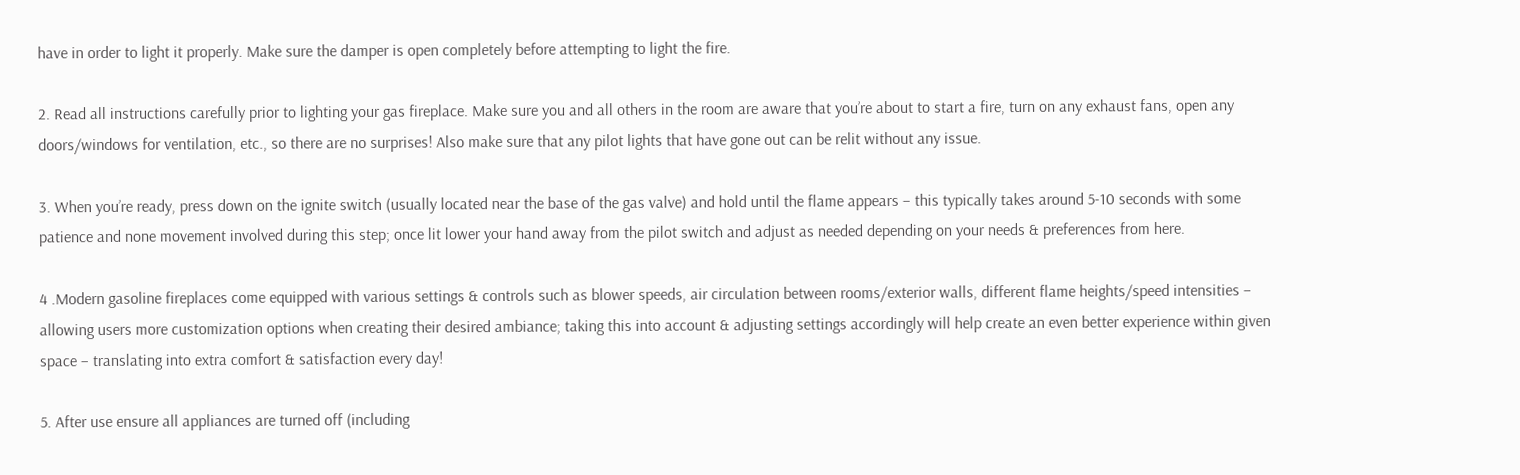have in order to light it properly. Make sure the damper is open completely before attempting to light the fire.

2. Read all instructions carefully prior to lighting your gas fireplace. Make sure you and all others in the room are aware that you’re about to start a fire, turn on any exhaust fans, open any doors/windows for ventilation, etc., so there are no surprises! Also make sure that any pilot lights that have gone out can be relit without any issue.

3. When you’re ready, press down on the ignite switch (usually located near the base of the gas valve) and hold until the flame appears – this typically takes around 5-10 seconds with some patience and none movement involved during this step; once lit lower your hand away from the pilot switch and adjust as needed depending on your needs & preferences from here.

4 .Modern gasoline fireplaces come equipped with various settings & controls such as blower speeds, air circulation between rooms/exterior walls, different flame heights/speed intensities – allowing users more customization options when creating their desired ambiance; taking this into account & adjusting settings accordingly will help create an even better experience within given space – translating into extra comfort & satisfaction every day!

5. After use ensure all appliances are turned off (including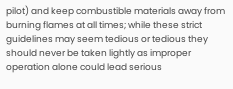pilot) and keep combustible materials away from burning flames at all times; while these strict guidelines may seem tedious or tedious they should never be taken lightly as improper operation alone could lead serious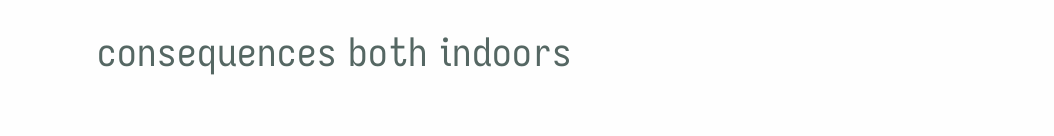consequences both indoors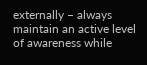externally – always maintain an active level of awareness while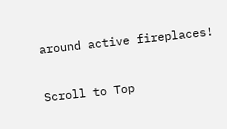around active fireplaces!

Scroll to Top